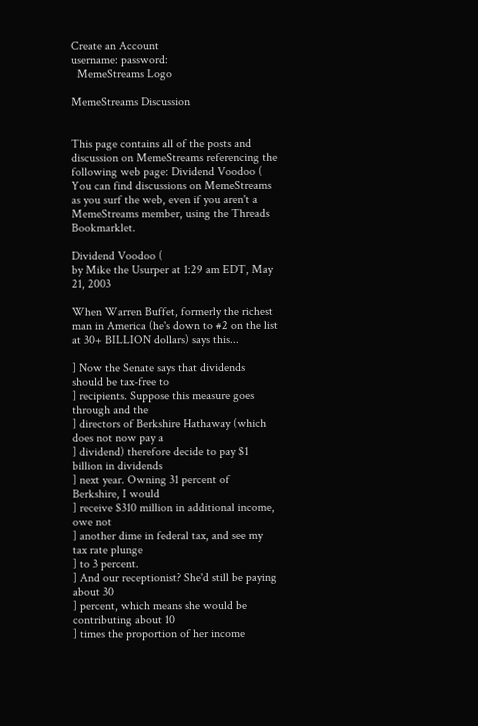Create an Account
username: password:
  MemeStreams Logo

MemeStreams Discussion


This page contains all of the posts and discussion on MemeStreams referencing the following web page: Dividend Voodoo ( You can find discussions on MemeStreams as you surf the web, even if you aren't a MemeStreams member, using the Threads Bookmarklet.

Dividend Voodoo (
by Mike the Usurper at 1:29 am EDT, May 21, 2003

When Warren Buffet, formerly the richest man in America (he's down to #2 on the list at 30+ BILLION dollars) says this...

] Now the Senate says that dividends should be tax-free to
] recipients. Suppose this measure goes through and the
] directors of Berkshire Hathaway (which does not now pay a
] dividend) therefore decide to pay $1 billion in dividends
] next year. Owning 31 percent of Berkshire, I would
] receive $310 million in additional income, owe not
] another dime in federal tax, and see my tax rate plunge
] to 3 percent.
] And our receptionist? She'd still be paying about 30
] percent, which means she would be contributing about 10
] times the proportion of her income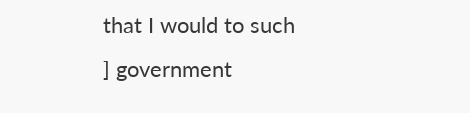that I would to such
] government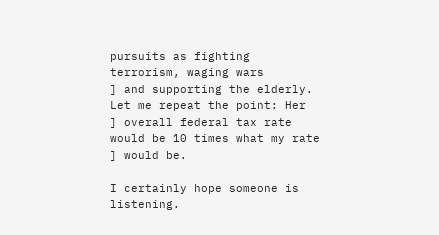pursuits as fighting terrorism, waging wars
] and supporting the elderly. Let me repeat the point: Her
] overall federal tax rate would be 10 times what my rate
] would be.

I certainly hope someone is listening.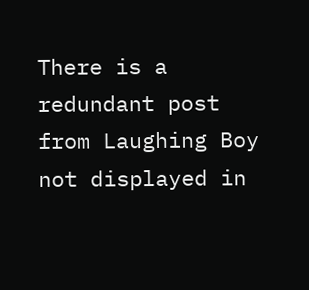There is a redundant post from Laughing Boy not displayed in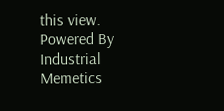this view.
Powered By Industrial Memetics